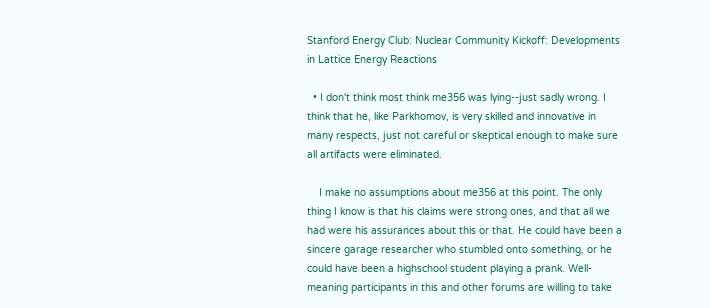Stanford Energy Club: Nuclear Community Kickoff: Developments in Lattice Energy Reactions

  • I don't think most think me356 was lying--just sadly wrong. I think that he, like Parkhomov, is very skilled and innovative in many respects, just not careful or skeptical enough to make sure all artifacts were eliminated.

    I make no assumptions about me356 at this point. The only thing I know is that his claims were strong ones, and that all we had were his assurances about this or that. He could have been a sincere garage researcher who stumbled onto something, or he could have been a highschool student playing a prank. Well-meaning participants in this and other forums are willing to take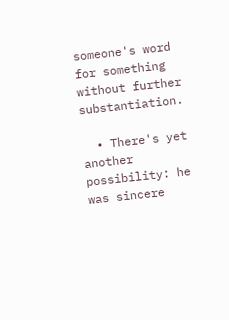someone's word for something without further substantiation.

  • There's yet another possibility: he was sincere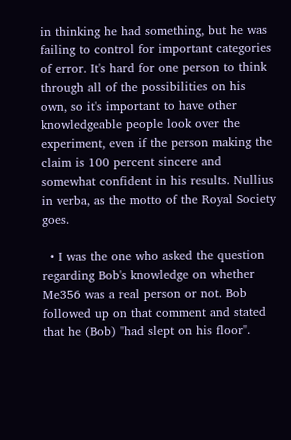in thinking he had something, but he was failing to control for important categories of error. It's hard for one person to think through all of the possibilities on his own, so it's important to have other knowledgeable people look over the experiment, even if the person making the claim is 100 percent sincere and somewhat confident in his results. Nullius in verba, as the motto of the Royal Society goes.

  • I was the one who asked the question regarding Bob's knowledge on whether Me356 was a real person or not. Bob followed up on that comment and stated that he (Bob) "had slept on his floor".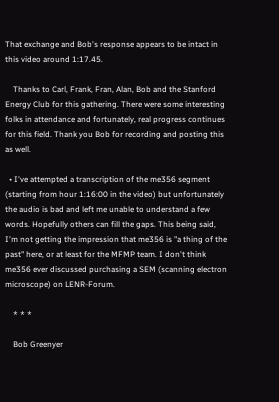That exchange and Bob's response appears to be intact in this video around 1:17.45.

    Thanks to Carl, Frank, Fran, Alan, Bob and the Stanford Energy Club for this gathering. There were some interesting folks in attendance and fortunately, real progress continues for this field. Thank you Bob for recording and posting this as well.

  • I've attempted a transcription of the me356 segment (starting from hour 1:16:00 in the video) but unfortunately the audio is bad and left me unable to understand a few words. Hopefully others can fill the gaps. This being said, I'm not getting the impression that me356 is "a thing of the past" here, or at least for the MFMP team. I don't think me356 ever discussed purchasing a SEM (scanning electron microscope) on LENR-Forum.

    * * *

    Bob Greenyer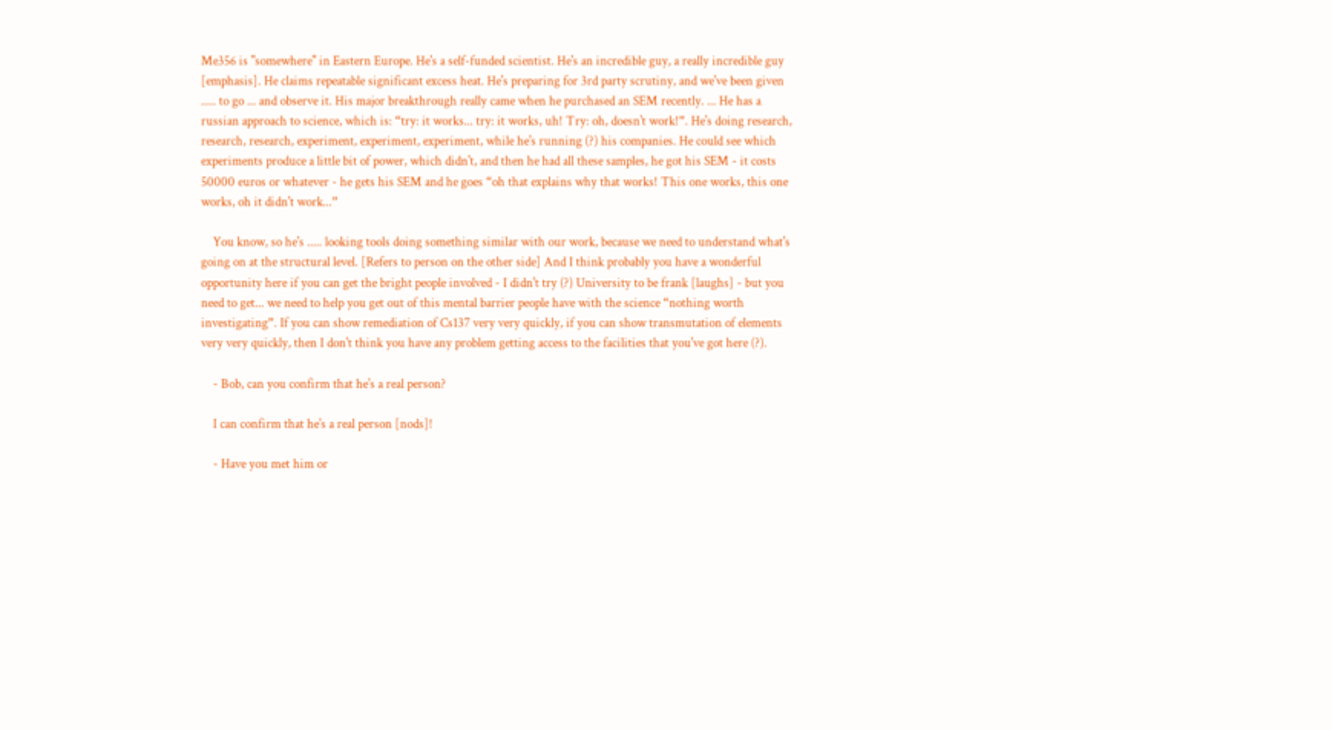Me356 is "somewhere" in Eastern Europe. He's a self-funded scientist. He's an incredible guy, a really incredible guy [emphasis]. He claims repeatable significant excess heat. He's preparing for 3rd party scrutiny, and we've been given ..... to go ... and observe it. His major breakthrough really came when he purchased an SEM recently. ... He has a russian approach to science, which is: “try: it works... try: it works, uh! Try: oh, doesn't work!”. He's doing research, research, research, experiment, experiment, experiment, while he's running (?) his companies. He could see which experiments produce a little bit of power, which didn't, and then he had all these samples, he got his SEM - it costs 50000 euros or whatever - he gets his SEM and he goes “oh that explains why that works! This one works, this one works, oh it didn't work...”

    You know, so he's ..... looking tools doing something similar with our work, because we need to understand what's going on at the structural level. [Refers to person on the other side] And I think probably you have a wonderful opportunity here if you can get the bright people involved - I didn't try (?) University to be frank [laughs] - but you need to get... we need to help you get out of this mental barrier people have with the science “nothing worth investigating”. If you can show remediation of Cs137 very very quickly, if you can show transmutation of elements very very quickly, then I don't think you have any problem getting access to the facilities that you've got here (?).

    - Bob, can you confirm that he's a real person?

    I can confirm that he's a real person [nods]!

    - Have you met him or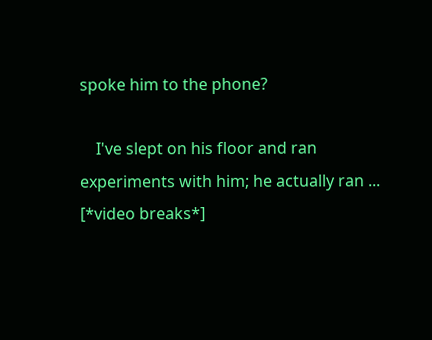spoke him to the phone?

    I've slept on his floor and ran experiments with him; he actually ran ... [*video breaks*]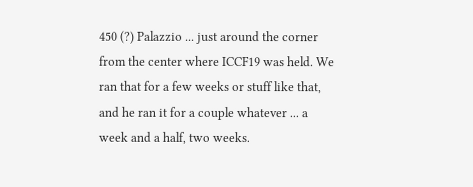450 (?) Palazzio ... just around the corner from the center where ICCF19 was held. We ran that for a few weeks or stuff like that, and he ran it for a couple whatever ... a week and a half, two weeks.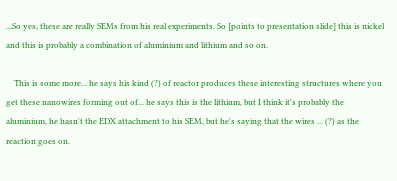...So yes, these are really SEMs from his real experiments. So [points to presentation slide] this is nickel and this is probably a combination of aluminium and lithium and so on.

    This is some more... he says his kind (?) of reactor produces these interesting structures where you get these nanowires forming out of... he says this is the lithium, but I think it's probably the aluminium, he hasn't the EDX attachment to his SEM, but he's saying that the wires ... (?) as the reaction goes on.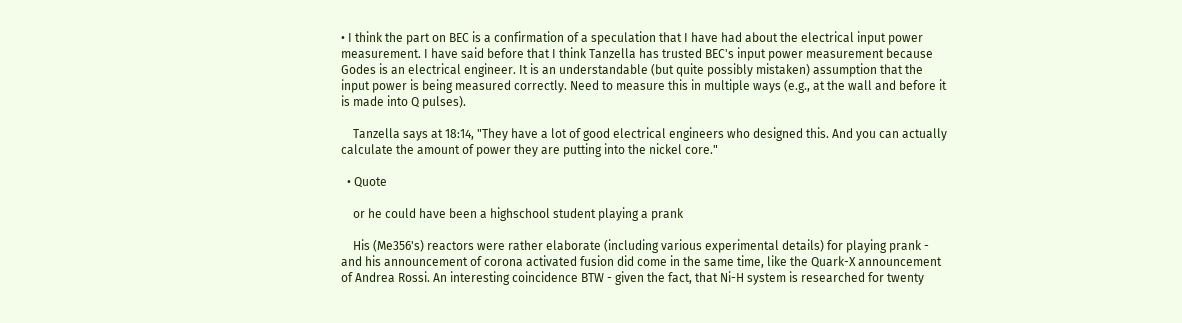• I think the part on BEC is a confirmation of a speculation that I have had about the electrical input power measurement. I have said before that I think Tanzella has trusted BEC's input power measurement because Godes is an electrical engineer. It is an understandable (but quite possibly mistaken) assumption that the input power is being measured correctly. Need to measure this in multiple ways (e.g., at the wall and before it is made into Q pulses).

    Tanzella says at 18:14, "They have a lot of good electrical engineers who designed this. And you can actually calculate the amount of power they are putting into the nickel core."

  • Quote

    or he could have been a highschool student playing a prank

    His (Me356's) reactors were rather elaborate (including various experimental details) for playing prank - and his announcement of corona activated fusion did come in the same time, like the Quark-X announcement of Andrea Rossi. An interesting coincidence BTW - given the fact, that Ni-H system is researched for twenty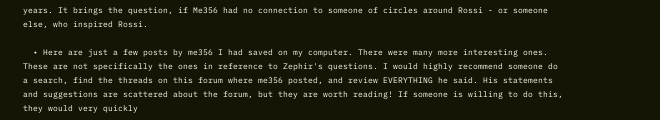years. It brings the question, if Me356 had no connection to someone of circles around Rossi - or someone else, who inspired Rossi.

  • Here are just a few posts by me356 I had saved on my computer. There were many more interesting ones. These are not specifically the ones in reference to Zephir's questions. I would highly recommend someone do a search, find the threads on this forum where me356 posted, and review EVERYTHING he said. His statements and suggestions are scattered about the forum, but they are worth reading! If someone is willing to do this, they would very quickly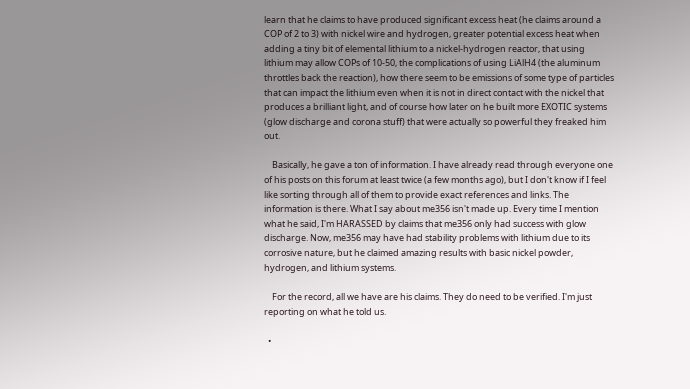learn that he claims to have produced significant excess heat (he claims around a COP of 2 to 3) with nickel wire and hydrogen, greater potential excess heat when adding a tiny bit of elemental lithium to a nickel-hydrogen reactor, that using lithium may allow COPs of 10-50, the complications of using LiAlH4 (the aluminum throttles back the reaction), how there seem to be emissions of some type of particles that can impact the lithium even when it is not in direct contact with the nickel that produces a brilliant light, and of course how later on he built more EXOTIC systems (glow discharge and corona stuff) that were actually so powerful they freaked him out.

    Basically, he gave a ton of information. I have already read through everyone one of his posts on this forum at least twice (a few months ago), but I don't know if I feel like sorting through all of them to provide exact references and links. The information is there. What I say about me356 isn't made up. Every time I mention what he said, I'm HARASSED by claims that me356 only had success with glow discharge. Now, me356 may have had stability problems with lithium due to its corrosive nature, but he claimed amazing results with basic nickel powder, hydrogen, and lithium systems.

    For the record, all we have are his claims. They do need to be verified. I'm just reporting on what he told us.

  •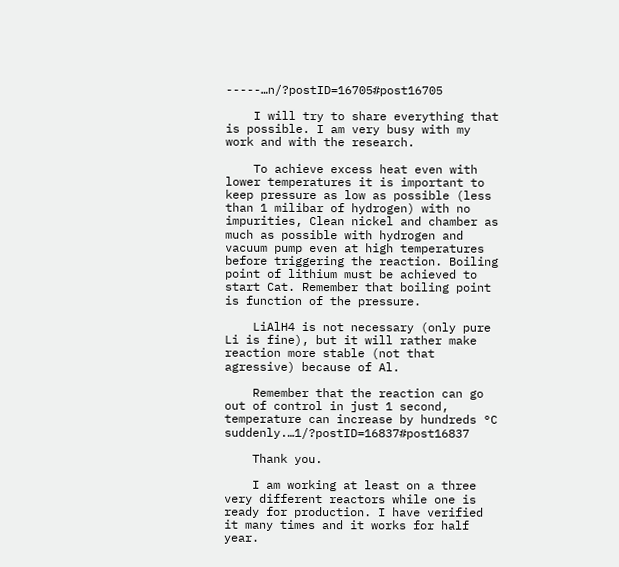-----…n/?postID=16705#post16705

    I will try to share everything that is possible. I am very busy with my work and with the research.

    To achieve excess heat even with lower temperatures it is important to keep pressure as low as possible (less than 1 milibar of hydrogen) with no impurities, Clean nickel and chamber as much as possible with hydrogen and vacuum pump even at high temperatures before triggering the reaction. Boiling point of lithium must be achieved to start Cat. Remember that boiling point is function of the pressure.

    LiAlH4 is not necessary (only pure Li is fine), but it will rather make reaction more stable (not that agressive) because of Al.

    Remember that the reaction can go out of control in just 1 second, temperature can increase by hundreds °C suddenly.…1/?postID=16837#post16837

    Thank you.

    I am working at least on a three very different reactors while one is ready for production. I have verified it many times and it works for half year.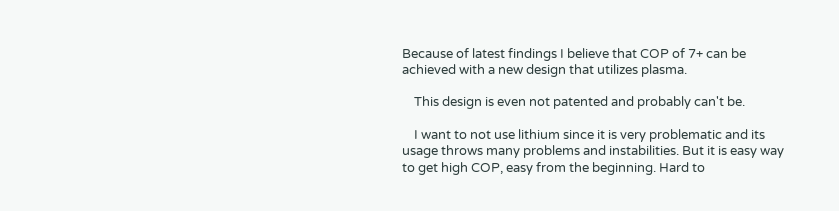Because of latest findings I believe that COP of 7+ can be achieved with a new design that utilizes plasma.

    This design is even not patented and probably can't be.

    I want to not use lithium since it is very problematic and its usage throws many problems and instabilities. But it is easy way to get high COP, easy from the beginning. Hard to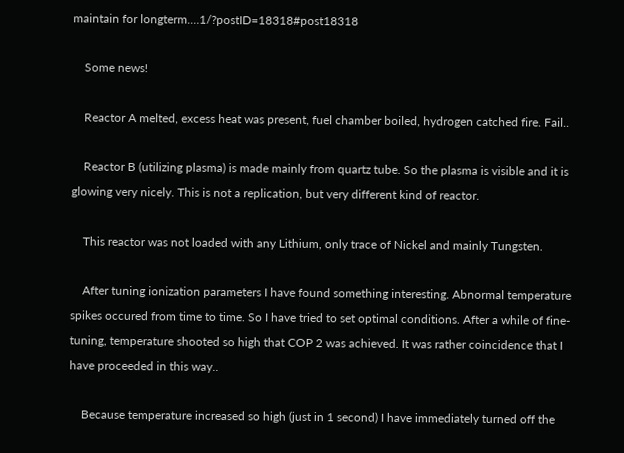maintain for longterm.…1/?postID=18318#post18318

    Some news!

    Reactor A melted, excess heat was present, fuel chamber boiled, hydrogen catched fire. Fail..

    Reactor B (utilizing plasma) is made mainly from quartz tube. So the plasma is visible and it is glowing very nicely. This is not a replication, but very different kind of reactor.

    This reactor was not loaded with any Lithium, only trace of Nickel and mainly Tungsten.

    After tuning ionization parameters I have found something interesting. Abnormal temperature spikes occured from time to time. So I have tried to set optimal conditions. After a while of fine-tuning, temperature shooted so high that COP 2 was achieved. It was rather coincidence that I have proceeded in this way..

    Because temperature increased so high (just in 1 second) I have immediately turned off the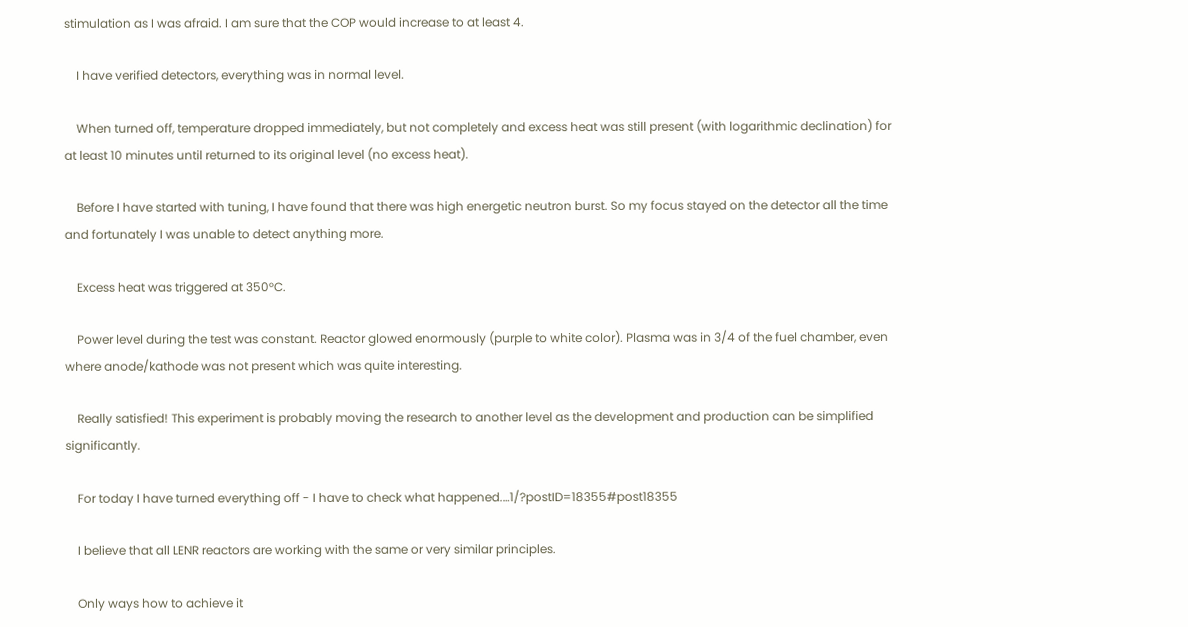stimulation as I was afraid. I am sure that the COP would increase to at least 4.

    I have verified detectors, everything was in normal level.

    When turned off, temperature dropped immediately, but not completely and excess heat was still present (with logarithmic declination) for at least 10 minutes until returned to its original level (no excess heat).

    Before I have started with tuning, I have found that there was high energetic neutron burst. So my focus stayed on the detector all the time and fortunately I was unable to detect anything more.

    Excess heat was triggered at 350°C.

    Power level during the test was constant. Reactor glowed enormously (purple to white color). Plasma was in 3/4 of the fuel chamber, even where anode/kathode was not present which was quite interesting.

    Really satisfied! This experiment is probably moving the research to another level as the development and production can be simplified significantly.

    For today I have turned everything off - I have to check what happened.…1/?postID=18355#post18355

    I believe that all LENR reactors are working with the same or very similar principles.

    Only ways how to achieve it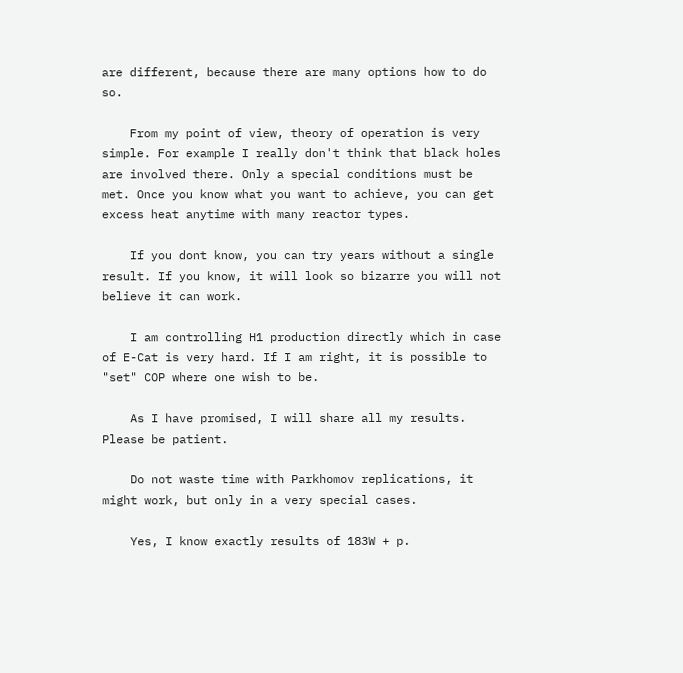are different, because there are many options how to do so.

    From my point of view, theory of operation is very simple. For example I really don't think that black holes are involved there. Only a special conditions must be met. Once you know what you want to achieve, you can get excess heat anytime with many reactor types.

    If you dont know, you can try years without a single result. If you know, it will look so bizarre you will not believe it can work.

    I am controlling H1 production directly which in case of E-Cat is very hard. If I am right, it is possible to "set" COP where one wish to be.

    As I have promised, I will share all my results. Please be patient.

    Do not waste time with Parkhomov replications, it might work, but only in a very special cases.

    Yes, I know exactly results of 183W + p.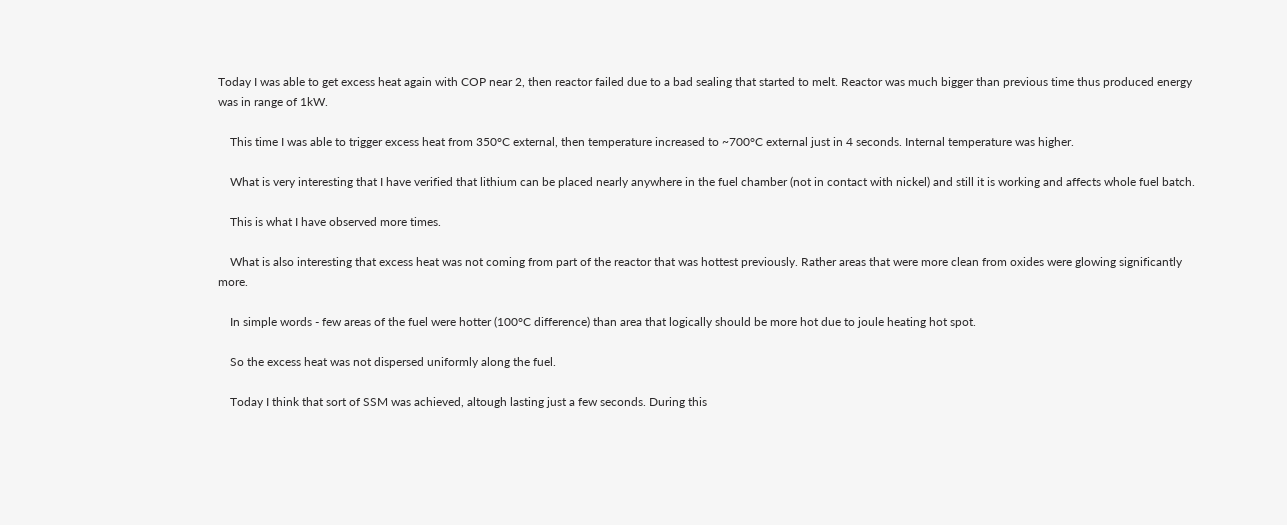Today I was able to get excess heat again with COP near 2, then reactor failed due to a bad sealing that started to melt. Reactor was much bigger than previous time thus produced energy was in range of 1kW.

    This time I was able to trigger excess heat from 350°C external, then temperature increased to ~700°C external just in 4 seconds. Internal temperature was higher.

    What is very interesting that I have verified that lithium can be placed nearly anywhere in the fuel chamber (not in contact with nickel) and still it is working and affects whole fuel batch.

    This is what I have observed more times.

    What is also interesting that excess heat was not coming from part of the reactor that was hottest previously. Rather areas that were more clean from oxides were glowing significantly more.

    In simple words - few areas of the fuel were hotter (100°C difference) than area that logically should be more hot due to joule heating hot spot.

    So the excess heat was not dispersed uniformly along the fuel.

    Today I think that sort of SSM was achieved, altough lasting just a few seconds. During this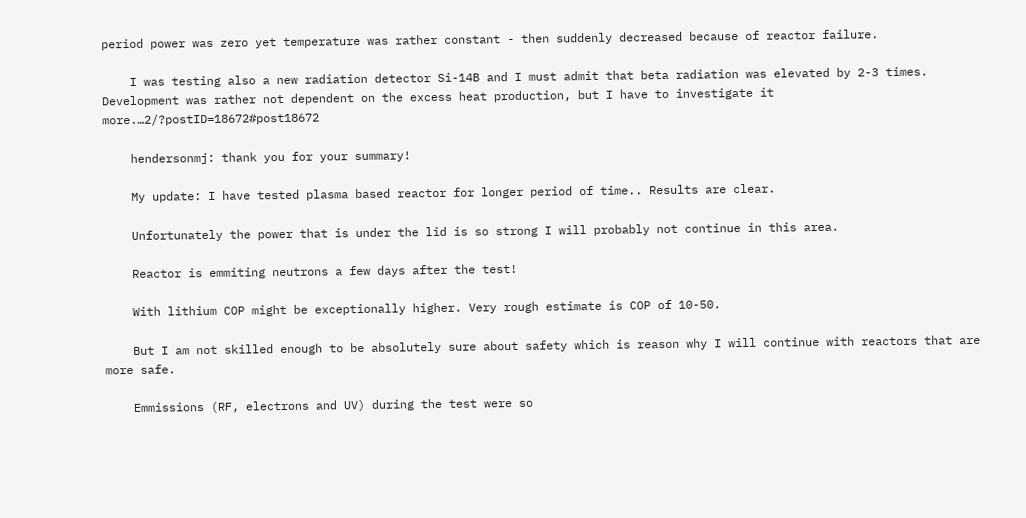period power was zero yet temperature was rather constant - then suddenly decreased because of reactor failure.

    I was testing also a new radiation detector Si-14B and I must admit that beta radiation was elevated by 2-3 times. Development was rather not dependent on the excess heat production, but I have to investigate it more.…2/?postID=18672#post18672

    hendersonmj: thank you for your summary!

    My update: I have tested plasma based reactor for longer period of time.. Results are clear.

    Unfortunately the power that is under the lid is so strong I will probably not continue in this area.

    Reactor is emmiting neutrons a few days after the test!

    With lithium COP might be exceptionally higher. Very rough estimate is COP of 10-50.

    But I am not skilled enough to be absolutely sure about safety which is reason why I will continue with reactors that are more safe.

    Emmissions (RF, electrons and UV) during the test were so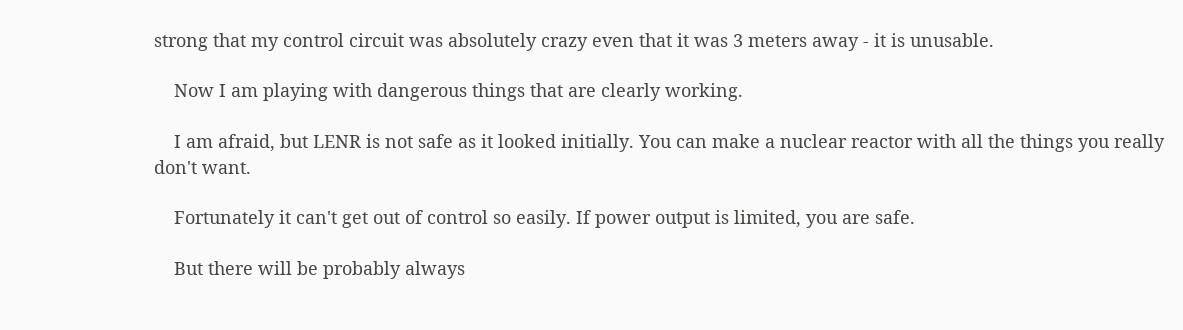strong that my control circuit was absolutely crazy even that it was 3 meters away - it is unusable.

    Now I am playing with dangerous things that are clearly working.

    I am afraid, but LENR is not safe as it looked initially. You can make a nuclear reactor with all the things you really don't want.

    Fortunately it can't get out of control so easily. If power output is limited, you are safe.

    But there will be probably always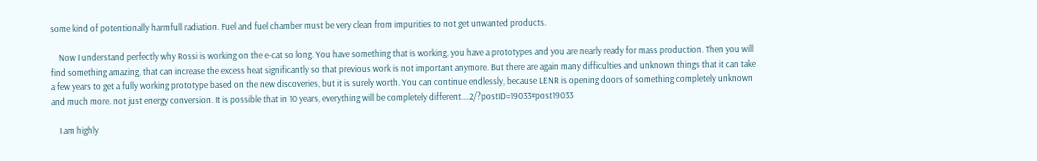some kind of potentionally harmfull radiation. Fuel and fuel chamber must be very clean from impurities to not get unwanted products.

    Now I understand perfectly why Rossi is working on the e-cat so long. You have something that is working, you have a prototypes and you are nearly ready for mass production. Then you will find something amazing, that can increase the excess heat significantly so that previous work is not important anymore. But there are again many difficulties and unknown things that it can take a few years to get a fully working prototype based on the new discoveries, but it is surely worth. You can continue endlessly, because LENR is opening doors of something completely unknown and much more. not just energy conversion. It is possible that in 10 years, everything will be completely different.…2/?postID=19033#post19033

    I am highly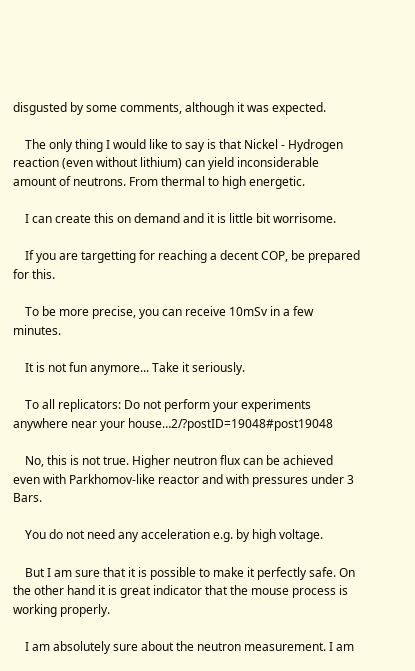disgusted by some comments, although it was expected.

    The only thing I would like to say is that Nickel - Hydrogen reaction (even without lithium) can yield inconsiderable amount of neutrons. From thermal to high energetic.

    I can create this on demand and it is little bit worrisome.

    If you are targetting for reaching a decent COP, be prepared for this.

    To be more precise, you can receive 10mSv in a few minutes.

    It is not fun anymore... Take it seriously.

    To all replicators: Do not perform your experiments anywhere near your house…2/?postID=19048#post19048

    No, this is not true. Higher neutron flux can be achieved even with Parkhomov-like reactor and with pressures under 3 Bars.

    You do not need any acceleration e.g. by high voltage.

    But I am sure that it is possible to make it perfectly safe. On the other hand it is great indicator that the mouse process is working properly.

    I am absolutely sure about the neutron measurement. I am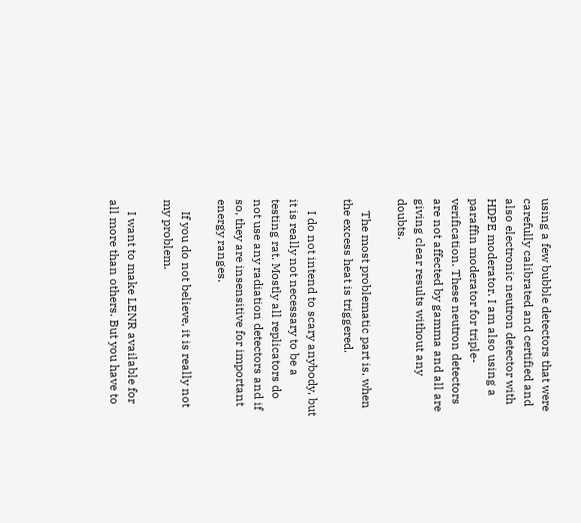using a few bubble detectors that were carefully calibrated and certified and also electronic neutron detector with HDPE moderator. I am also using a paraffin moderator for triple-verification. These neutron detectors are not affected by gamma and all are giving clear results without any doubts.

    The most problematic part is, when the excess heat is triggered.

    I do not intend to scary anybody, but it is really not necessary to be a testing rat. Mostly all replicators do not use any radiation detectors and if so, they are insensitive for important energy ranges.

    If you do not believe, it is really not my problem.

    I want to make LENR available for all more than others. But you have to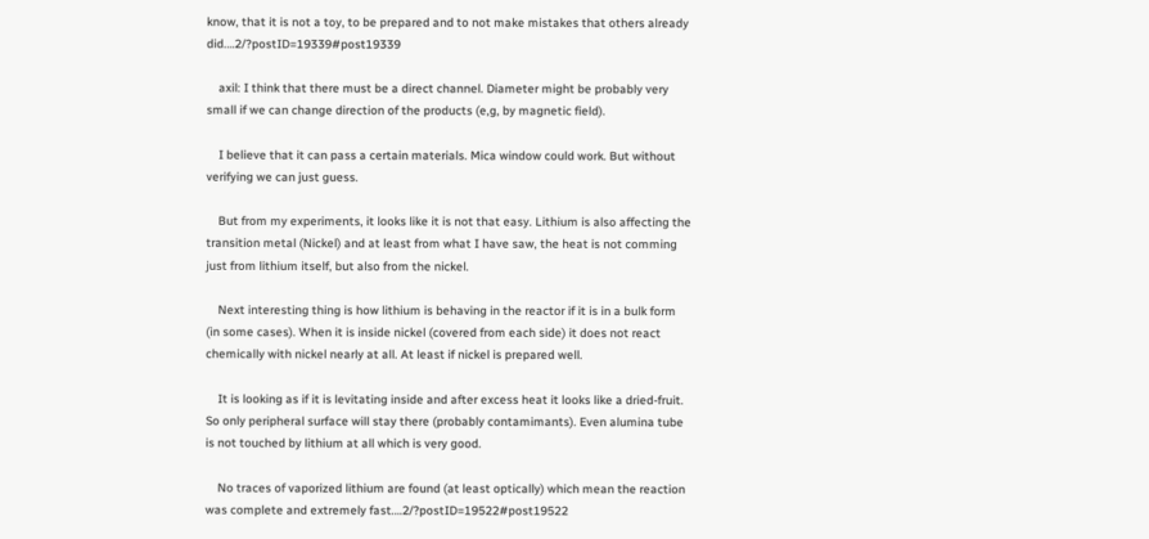know, that it is not a toy, to be prepared and to not make mistakes that others already did.…2/?postID=19339#post19339

    axil: I think that there must be a direct channel. Diameter might be probably very small if we can change direction of the products (e,g, by magnetic field).

    I believe that it can pass a certain materials. Mica window could work. But without verifying we can just guess.

    But from my experiments, it looks like it is not that easy. Lithium is also affecting the transition metal (Nickel) and at least from what I have saw, the heat is not comming just from lithium itself, but also from the nickel.

    Next interesting thing is how lithium is behaving in the reactor if it is in a bulk form (in some cases). When it is inside nickel (covered from each side) it does not react chemically with nickel nearly at all. At least if nickel is prepared well.

    It is looking as if it is levitating inside and after excess heat it looks like a dried-fruit. So only peripheral surface will stay there (probably contamimants). Even alumina tube is not touched by lithium at all which is very good.

    No traces of vaporized lithium are found (at least optically) which mean the reaction was complete and extremely fast.…2/?postID=19522#post19522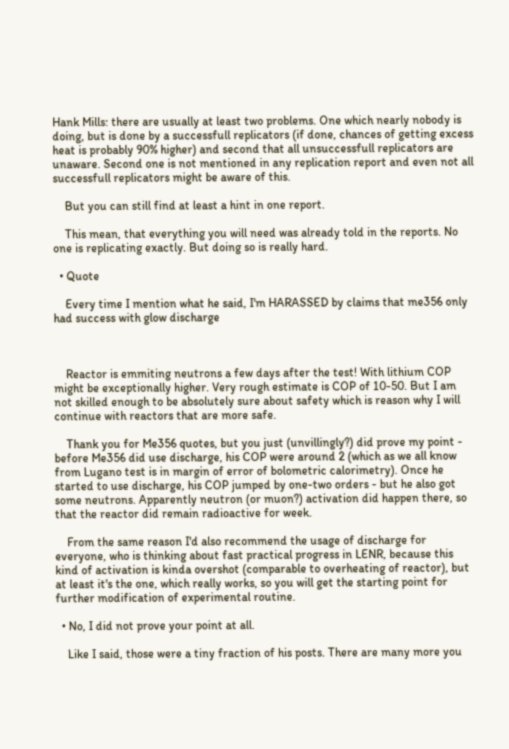Hank Mills: there are usually at least two problems. One which nearly nobody is doing, but is done by a successfull replicators (if done, chances of getting excess heat is probably 90% higher) and second that all unsuccessfull replicators are unaware. Second one is not mentioned in any replication report and even not all successfull replicators might be aware of this.

    But you can still find at least a hint in one report.

    This mean, that everything you will need was already told in the reports. No one is replicating exactly. But doing so is really hard.

  • Quote

    Every time I mention what he said, I'm HARASSED by claims that me356 only had success with glow discharge



    Reactor is emmiting neutrons a few days after the test! With lithium COP might be exceptionally higher. Very rough estimate is COP of 10-50. But I am not skilled enough to be absolutely sure about safety which is reason why I will continue with reactors that are more safe.

    Thank you for Me356 quotes, but you just (unvillingly?) did prove my point - before Me356 did use discharge, his COP were around 2 (which as we all know from Lugano test is in margin of error of bolometric calorimetry). Once he started to use discharge, his COP jumped by one-two orders - but he also got some neutrons. Apparently neutron (or muon?) activation did happen there, so that the reactor did remain radioactive for week.

    From the same reason I'd also recommend the usage of discharge for everyone, who is thinking about fast practical progress in LENR, because this kind of activation is kinda overshot (comparable to overheating of reactor), but at least it's the one, which really works, so you will get the starting point for further modification of experimental routine.

  • No, I did not prove your point at all.

    Like I said, those were a tiny fraction of his posts. There are many more you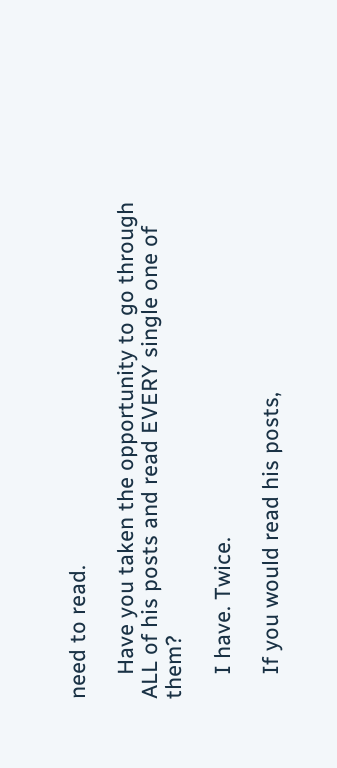need to read.

    Have you taken the opportunity to go through ALL of his posts and read EVERY single one of them?

    I have. Twice.

    If you would read his posts,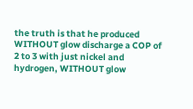the truth is that he produced WITHOUT glow discharge a COP of 2 to 3 with just nickel and hydrogen, WITHOUT glow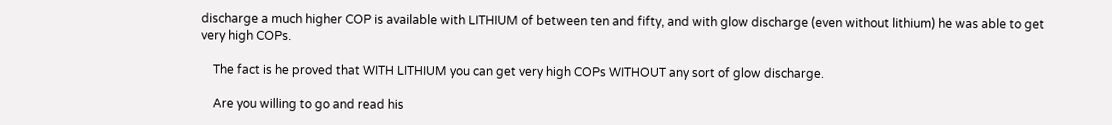discharge a much higher COP is available with LITHIUM of between ten and fifty, and with glow discharge (even without lithium) he was able to get very high COPs.

    The fact is he proved that WITH LITHIUM you can get very high COPs WITHOUT any sort of glow discharge.

    Are you willing to go and read his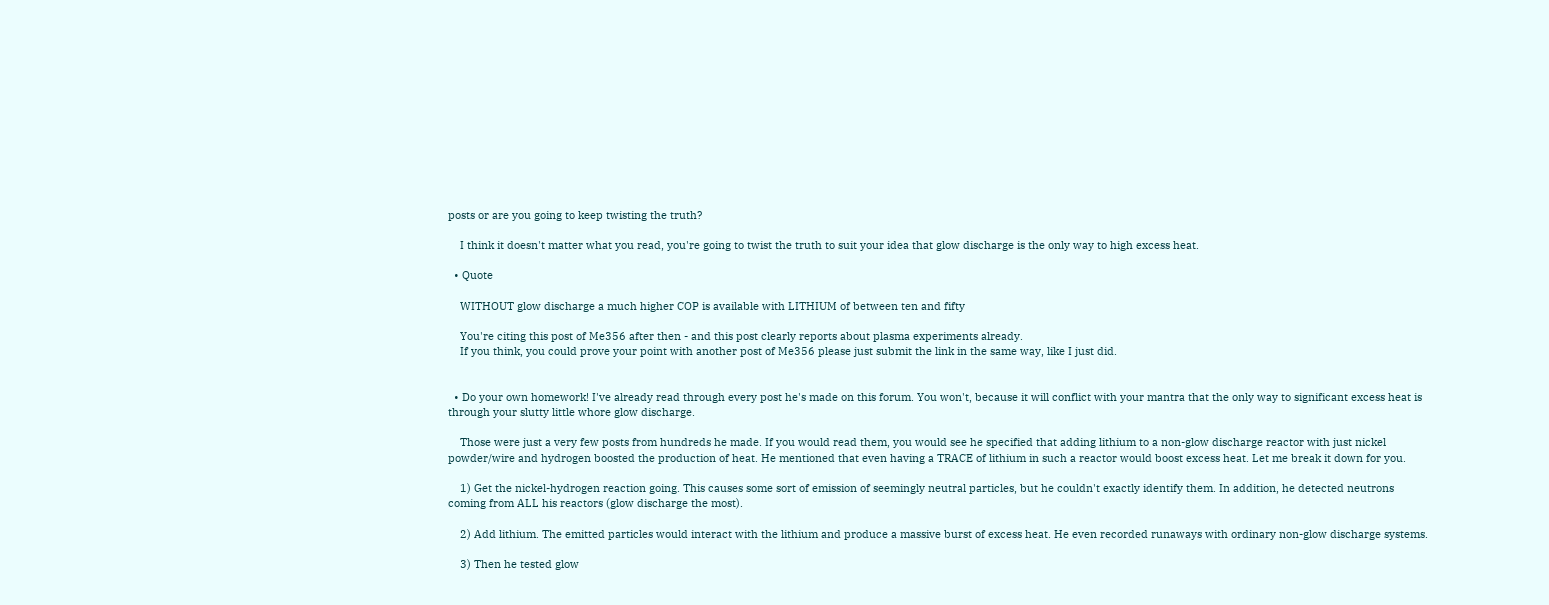posts or are you going to keep twisting the truth?

    I think it doesn't matter what you read, you're going to twist the truth to suit your idea that glow discharge is the only way to high excess heat.

  • Quote

    WITHOUT glow discharge a much higher COP is available with LITHIUM of between ten and fifty

    You're citing this post of Me356 after then - and this post clearly reports about plasma experiments already.
    If you think, you could prove your point with another post of Me356 please just submit the link in the same way, like I just did.


  • Do your own homework! I've already read through every post he's made on this forum. You won't, because it will conflict with your mantra that the only way to significant excess heat is through your slutty little whore glow discharge.

    Those were just a very few posts from hundreds he made. If you would read them, you would see he specified that adding lithium to a non-glow discharge reactor with just nickel powder/wire and hydrogen boosted the production of heat. He mentioned that even having a TRACE of lithium in such a reactor would boost excess heat. Let me break it down for you.

    1) Get the nickel-hydrogen reaction going. This causes some sort of emission of seemingly neutral particles, but he couldn't exactly identify them. In addition, he detected neutrons coming from ALL his reactors (glow discharge the most).

    2) Add lithium. The emitted particles would interact with the lithium and produce a massive burst of excess heat. He even recorded runaways with ordinary non-glow discharge systems.

    3) Then he tested glow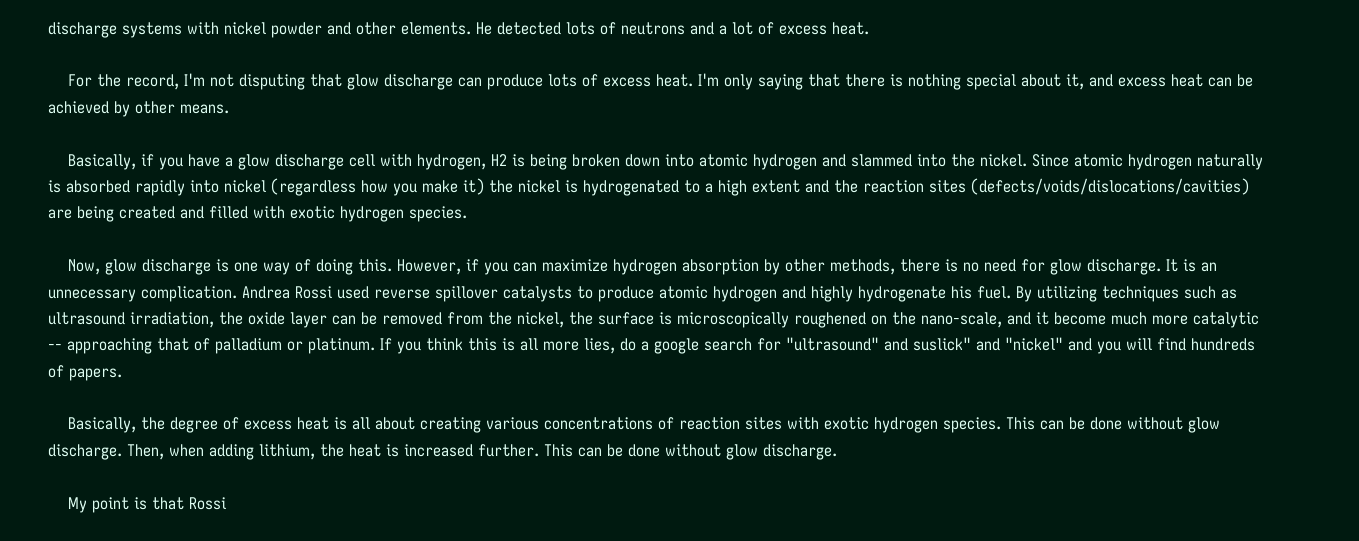discharge systems with nickel powder and other elements. He detected lots of neutrons and a lot of excess heat.

    For the record, I'm not disputing that glow discharge can produce lots of excess heat. I'm only saying that there is nothing special about it, and excess heat can be achieved by other means.

    Basically, if you have a glow discharge cell with hydrogen, H2 is being broken down into atomic hydrogen and slammed into the nickel. Since atomic hydrogen naturally is absorbed rapidly into nickel (regardless how you make it) the nickel is hydrogenated to a high extent and the reaction sites (defects/voids/dislocations/cavities) are being created and filled with exotic hydrogen species.

    Now, glow discharge is one way of doing this. However, if you can maximize hydrogen absorption by other methods, there is no need for glow discharge. It is an unnecessary complication. Andrea Rossi used reverse spillover catalysts to produce atomic hydrogen and highly hydrogenate his fuel. By utilizing techniques such as ultrasound irradiation, the oxide layer can be removed from the nickel, the surface is microscopically roughened on the nano-scale, and it become much more catalytic -- approaching that of palladium or platinum. If you think this is all more lies, do a google search for "ultrasound" and suslick" and "nickel" and you will find hundreds of papers.

    Basically, the degree of excess heat is all about creating various concentrations of reaction sites with exotic hydrogen species. This can be done without glow discharge. Then, when adding lithium, the heat is increased further. This can be done without glow discharge.

    My point is that Rossi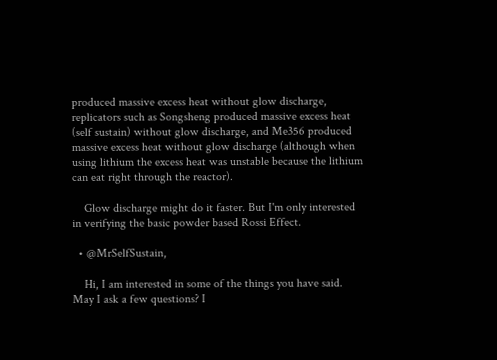produced massive excess heat without glow discharge, replicators such as Songsheng produced massive excess heat (self sustain) without glow discharge, and Me356 produced massive excess heat without glow discharge (although when using lithium the excess heat was unstable because the lithium can eat right through the reactor).

    Glow discharge might do it faster. But I'm only interested in verifying the basic powder based Rossi Effect.

  • @MrSelfSustain,

    Hi, I am interested in some of the things you have said. May I ask a few questions? I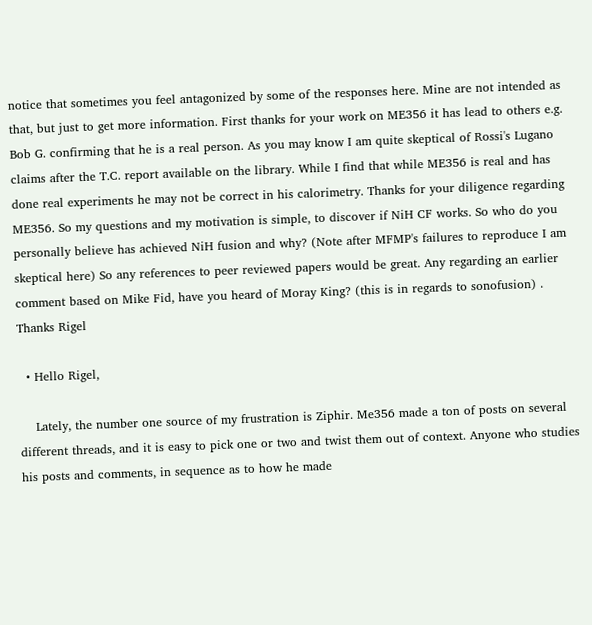notice that sometimes you feel antagonized by some of the responses here. Mine are not intended as that, but just to get more information. First thanks for your work on ME356 it has lead to others e.g. Bob G. confirming that he is a real person. As you may know I am quite skeptical of Rossi's Lugano claims after the T.C. report available on the library. While I find that while ME356 is real and has done real experiments he may not be correct in his calorimetry. Thanks for your diligence regarding ME356. So my questions and my motivation is simple, to discover if NiH CF works. So who do you personally believe has achieved NiH fusion and why? (Note after MFMP's failures to reproduce I am skeptical here) So any references to peer reviewed papers would be great. Any regarding an earlier comment based on Mike Fid, have you heard of Moray King? (this is in regards to sonofusion) . Thanks Rigel

  • Hello Rigel,

    Lately, the number one source of my frustration is Ziphir. Me356 made a ton of posts on several different threads, and it is easy to pick one or two and twist them out of context. Anyone who studies his posts and comments, in sequence as to how he made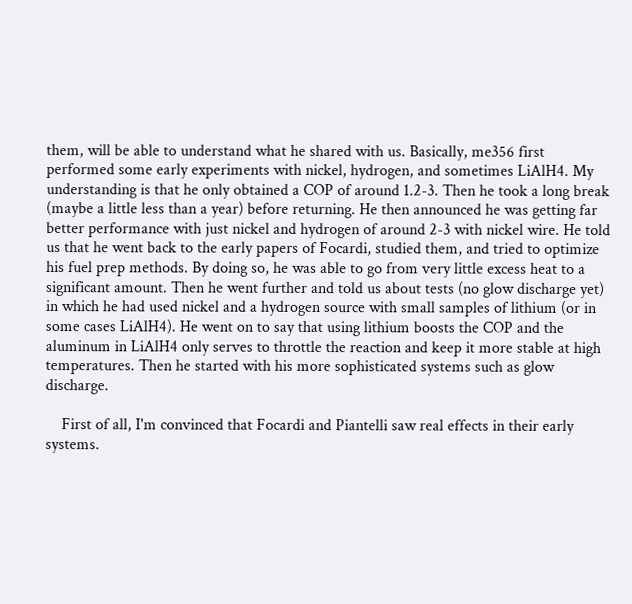them, will be able to understand what he shared with us. Basically, me356 first performed some early experiments with nickel, hydrogen, and sometimes LiAlH4. My understanding is that he only obtained a COP of around 1.2-3. Then he took a long break (maybe a little less than a year) before returning. He then announced he was getting far better performance with just nickel and hydrogen of around 2-3 with nickel wire. He told us that he went back to the early papers of Focardi, studied them, and tried to optimize his fuel prep methods. By doing so, he was able to go from very little excess heat to a significant amount. Then he went further and told us about tests (no glow discharge yet) in which he had used nickel and a hydrogen source with small samples of lithium (or in some cases LiAlH4). He went on to say that using lithium boosts the COP and the aluminum in LiAlH4 only serves to throttle the reaction and keep it more stable at high temperatures. Then he started with his more sophisticated systems such as glow discharge.

    First of all, I'm convinced that Focardi and Piantelli saw real effects in their early systems.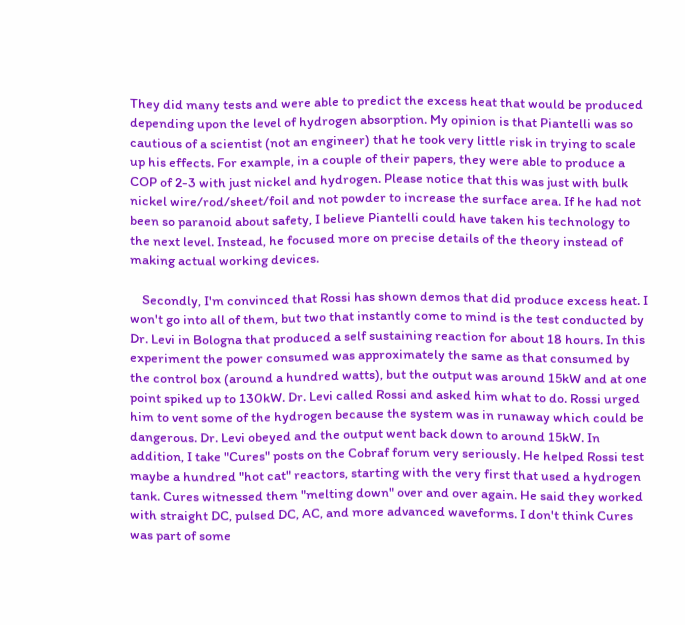They did many tests and were able to predict the excess heat that would be produced depending upon the level of hydrogen absorption. My opinion is that Piantelli was so cautious of a scientist (not an engineer) that he took very little risk in trying to scale up his effects. For example, in a couple of their papers, they were able to produce a COP of 2-3 with just nickel and hydrogen. Please notice that this was just with bulk nickel wire/rod/sheet/foil and not powder to increase the surface area. If he had not been so paranoid about safety, I believe Piantelli could have taken his technology to the next level. Instead, he focused more on precise details of the theory instead of making actual working devices.

    Secondly, I'm convinced that Rossi has shown demos that did produce excess heat. I won't go into all of them, but two that instantly come to mind is the test conducted by Dr. Levi in Bologna that produced a self sustaining reaction for about 18 hours. In this experiment the power consumed was approximately the same as that consumed by the control box (around a hundred watts), but the output was around 15kW and at one point spiked up to 130kW. Dr. Levi called Rossi and asked him what to do. Rossi urged him to vent some of the hydrogen because the system was in runaway which could be dangerous. Dr. Levi obeyed and the output went back down to around 15kW. In addition, I take "Cures" posts on the Cobraf forum very seriously. He helped Rossi test maybe a hundred "hot cat" reactors, starting with the very first that used a hydrogen tank. Cures witnessed them "melting down" over and over again. He said they worked with straight DC, pulsed DC, AC, and more advanced waveforms. I don't think Cures was part of some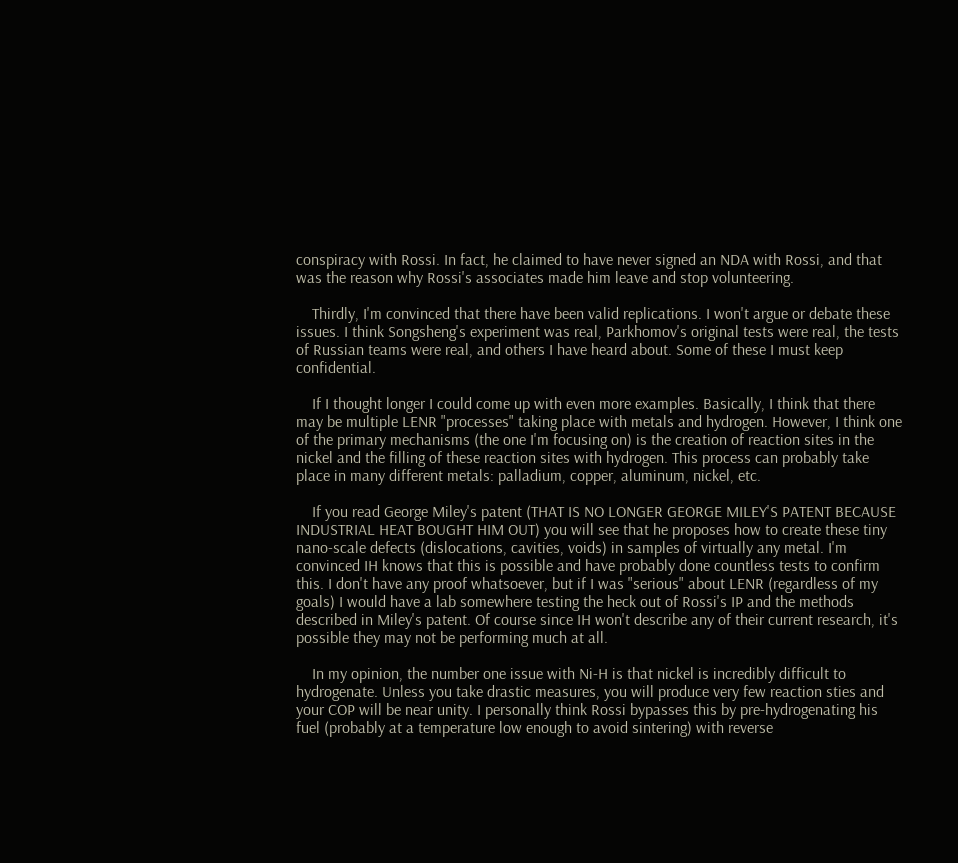conspiracy with Rossi. In fact, he claimed to have never signed an NDA with Rossi, and that was the reason why Rossi's associates made him leave and stop volunteering.

    Thirdly, I'm convinced that there have been valid replications. I won't argue or debate these issues. I think Songsheng's experiment was real, Parkhomov's original tests were real, the tests of Russian teams were real, and others I have heard about. Some of these I must keep confidential.

    If I thought longer I could come up with even more examples. Basically, I think that there may be multiple LENR "processes" taking place with metals and hydrogen. However, I think one of the primary mechanisms (the one I'm focusing on) is the creation of reaction sites in the nickel and the filling of these reaction sites with hydrogen. This process can probably take place in many different metals: palladium, copper, aluminum, nickel, etc.

    If you read George Miley's patent (THAT IS NO LONGER GEORGE MILEY'S PATENT BECAUSE INDUSTRIAL HEAT BOUGHT HIM OUT) you will see that he proposes how to create these tiny nano-scale defects (dislocations, cavities, voids) in samples of virtually any metal. I'm convinced IH knows that this is possible and have probably done countless tests to confirm this. I don't have any proof whatsoever, but if I was "serious" about LENR (regardless of my goals) I would have a lab somewhere testing the heck out of Rossi's IP and the methods described in Miley's patent. Of course since IH won't describe any of their current research, it's possible they may not be performing much at all.

    In my opinion, the number one issue with Ni-H is that nickel is incredibly difficult to hydrogenate. Unless you take drastic measures, you will produce very few reaction sties and your COP will be near unity. I personally think Rossi bypasses this by pre-hydrogenating his fuel (probably at a temperature low enough to avoid sintering) with reverse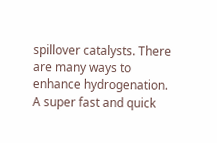spillover catalysts. There are many ways to enhance hydrogenation. A super fast and quick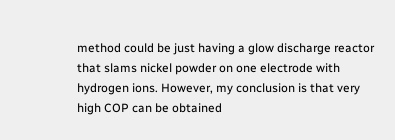method could be just having a glow discharge reactor that slams nickel powder on one electrode with hydrogen ions. However, my conclusion is that very high COP can be obtained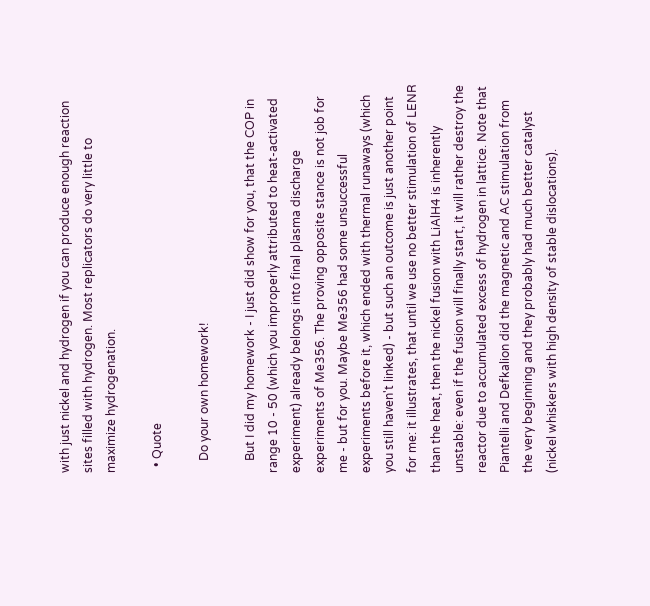with just nickel and hydrogen if you can produce enough reaction sites filled with hydrogen. Most replicators do very little to maximize hydrogenation.

  • Quote

    Do your own homework!

    But I did my homework - I just did show for you, that the COP in range 10 - 50 (which you improperly attributed to heat-activated experiment) already belongs into final plasma discharge experiments of Me356. The proving opposite stance is not job for me - but for you. Maybe Me356 had some unsuccessful experiments before it, which ended with thermal runaways (which you still haven't linked) - but such an outcome is just another point for me: it illustrates, that until we use no better stimulation of LENR than the heat, then the nickel fusion with LiAlH4 is inherently unstable: even if the fusion will finally start, it will rather destroy the reactor due to accumulated excess of hydrogen in lattice. Note that Piantelli and Defkalion did the magnetic and AC stimulation from the very beginning and they probably had much better catalyst (nickel whiskers with high density of stable dislocations).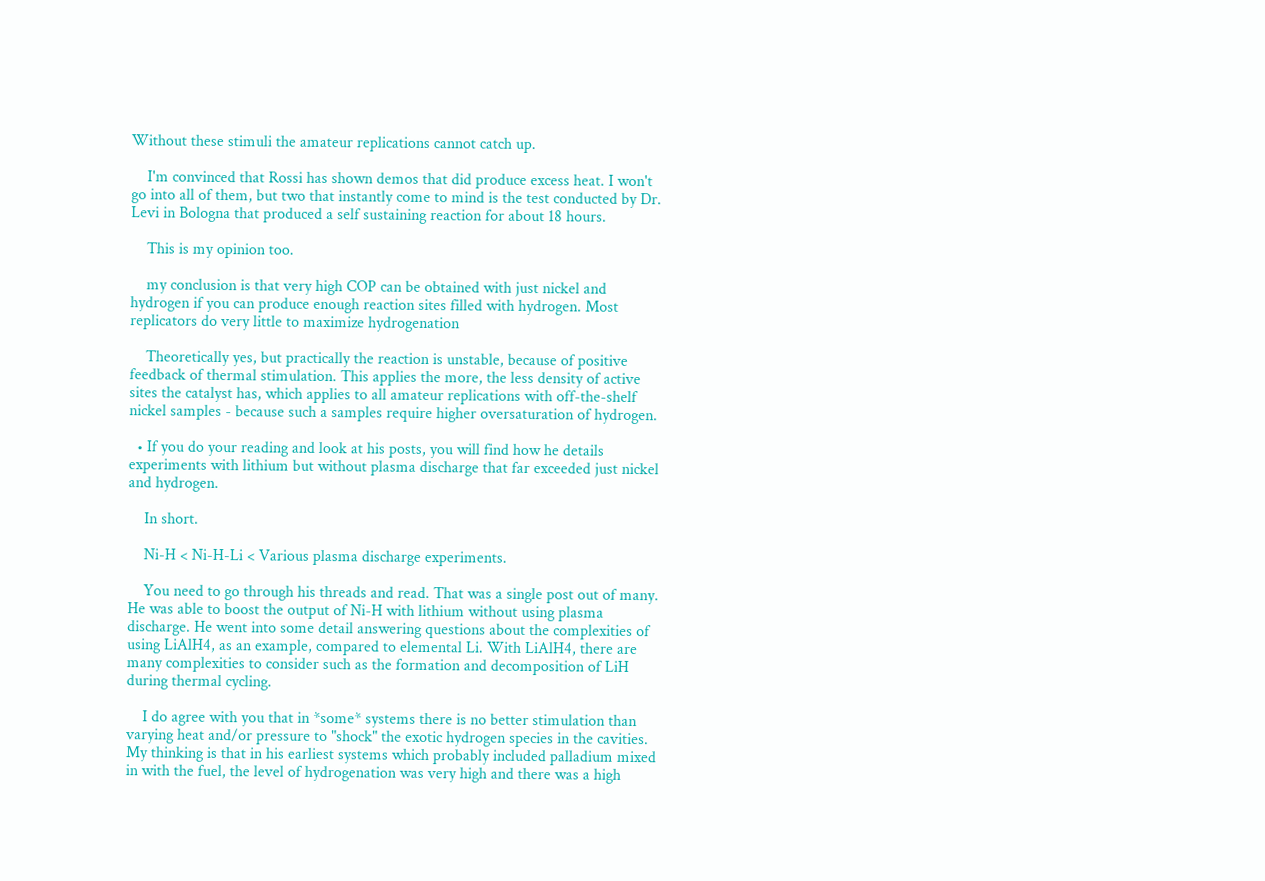Without these stimuli the amateur replications cannot catch up.

    I'm convinced that Rossi has shown demos that did produce excess heat. I won't go into all of them, but two that instantly come to mind is the test conducted by Dr. Levi in Bologna that produced a self sustaining reaction for about 18 hours.

    This is my opinion too.

    my conclusion is that very high COP can be obtained with just nickel and hydrogen if you can produce enough reaction sites filled with hydrogen. Most replicators do very little to maximize hydrogenation

    Theoretically yes, but practically the reaction is unstable, because of positive feedback of thermal stimulation. This applies the more, the less density of active sites the catalyst has, which applies to all amateur replications with off-the-shelf nickel samples - because such a samples require higher oversaturation of hydrogen.

  • If you do your reading and look at his posts, you will find how he details experiments with lithium but without plasma discharge that far exceeded just nickel and hydrogen.

    In short.

    Ni-H < Ni-H-Li < Various plasma discharge experiments.

    You need to go through his threads and read. That was a single post out of many. He was able to boost the output of Ni-H with lithium without using plasma discharge. He went into some detail answering questions about the complexities of using LiAlH4, as an example, compared to elemental Li. With LiAlH4, there are many complexities to consider such as the formation and decomposition of LiH during thermal cycling.

    I do agree with you that in *some* systems there is no better stimulation than varying heat and/or pressure to "shock" the exotic hydrogen species in the cavities. My thinking is that in his earliest systems which probably included palladium mixed in with the fuel, the level of hydrogenation was very high and there was a high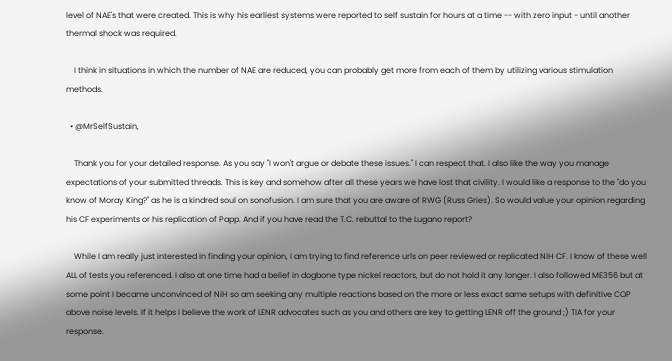level of NAE's that were created. This is why his earliest systems were reported to self sustain for hours at a time -- with zero input - until another thermal shock was required.

    I think in situations in which the number of NAE are reduced, you can probably get more from each of them by utilizing various stimulation methods.

  • @MrSelfSustain,

    Thank you for your detailed response. As you say "I won't argue or debate these issues." I can respect that. I also like the way you manage expectations of your submitted threads. This is key and somehow after all these years we have lost that civility. I would like a response to the "do you know of Moray King?" as he is a kindred soul on sonofusion. I am sure that you are aware of RWG (Russ Gries). So would value your opinion regarding his CF experiments or his replication of Papp. And if you have read the T.C. rebuttal to the Lugano report?

    While I am really just interested in finding your opinion, I am trying to find reference urls on peer reviewed or replicated NiH CF. I know of these well ALL of tests you referenced. I also at one time had a belief in dogbone type nickel reactors, but do not hold it any longer. I also followed ME356 but at some point I became unconvinced of NiH so am seeking any multiple reactions based on the more or less exact same setups with definitive COP above noise levels. If it helps I believe the work of LENR advocates such as you and others are key to getting LENR off the ground ;) TIA for your response.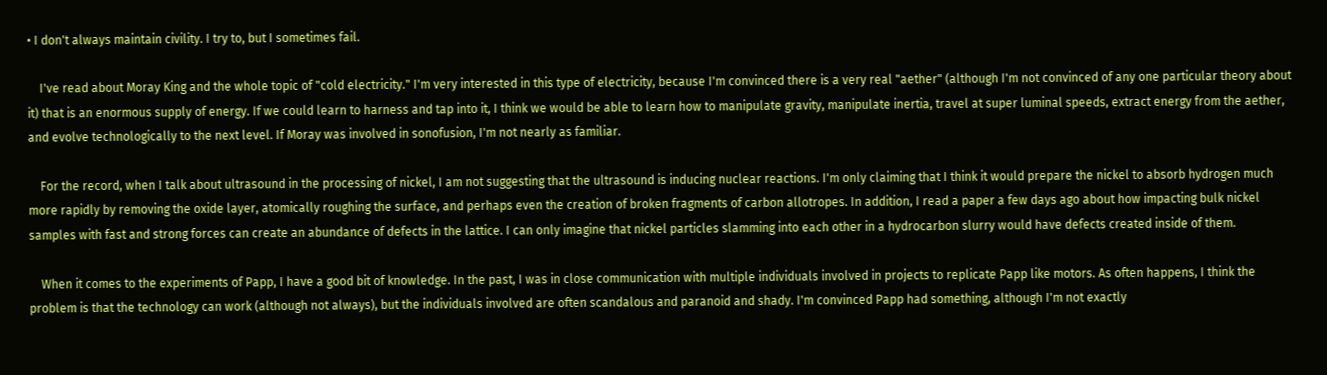• I don't always maintain civility. I try to, but I sometimes fail.

    I've read about Moray King and the whole topic of "cold electricity." I'm very interested in this type of electricity, because I'm convinced there is a very real "aether" (although I'm not convinced of any one particular theory about it) that is an enormous supply of energy. If we could learn to harness and tap into it, I think we would be able to learn how to manipulate gravity, manipulate inertia, travel at super luminal speeds, extract energy from the aether, and evolve technologically to the next level. If Moray was involved in sonofusion, I'm not nearly as familiar.

    For the record, when I talk about ultrasound in the processing of nickel, I am not suggesting that the ultrasound is inducing nuclear reactions. I'm only claiming that I think it would prepare the nickel to absorb hydrogen much more rapidly by removing the oxide layer, atomically roughing the surface, and perhaps even the creation of broken fragments of carbon allotropes. In addition, I read a paper a few days ago about how impacting bulk nickel samples with fast and strong forces can create an abundance of defects in the lattice. I can only imagine that nickel particles slamming into each other in a hydrocarbon slurry would have defects created inside of them.

    When it comes to the experiments of Papp, I have a good bit of knowledge. In the past, I was in close communication with multiple individuals involved in projects to replicate Papp like motors. As often happens, I think the problem is that the technology can work (although not always), but the individuals involved are often scandalous and paranoid and shady. I'm convinced Papp had something, although I'm not exactly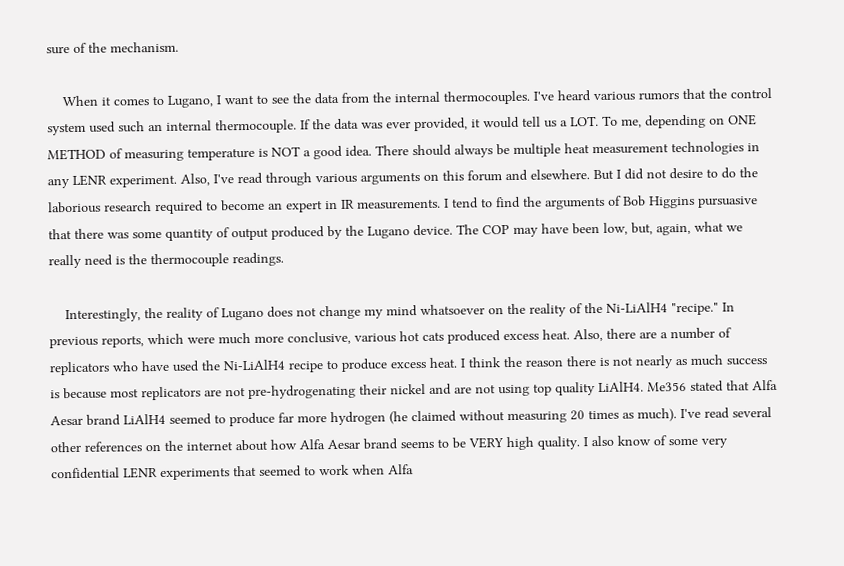sure of the mechanism.

    When it comes to Lugano, I want to see the data from the internal thermocouples. I've heard various rumors that the control system used such an internal thermocouple. If the data was ever provided, it would tell us a LOT. To me, depending on ONE METHOD of measuring temperature is NOT a good idea. There should always be multiple heat measurement technologies in any LENR experiment. Also, I've read through various arguments on this forum and elsewhere. But I did not desire to do the laborious research required to become an expert in IR measurements. I tend to find the arguments of Bob Higgins pursuasive that there was some quantity of output produced by the Lugano device. The COP may have been low, but, again, what we really need is the thermocouple readings.

    Interestingly, the reality of Lugano does not change my mind whatsoever on the reality of the Ni-LiAlH4 "recipe." In previous reports, which were much more conclusive, various hot cats produced excess heat. Also, there are a number of replicators who have used the Ni-LiAlH4 recipe to produce excess heat. I think the reason there is not nearly as much success is because most replicators are not pre-hydrogenating their nickel and are not using top quality LiAlH4. Me356 stated that Alfa Aesar brand LiAlH4 seemed to produce far more hydrogen (he claimed without measuring 20 times as much). I've read several other references on the internet about how Alfa Aesar brand seems to be VERY high quality. I also know of some very confidential LENR experiments that seemed to work when Alfa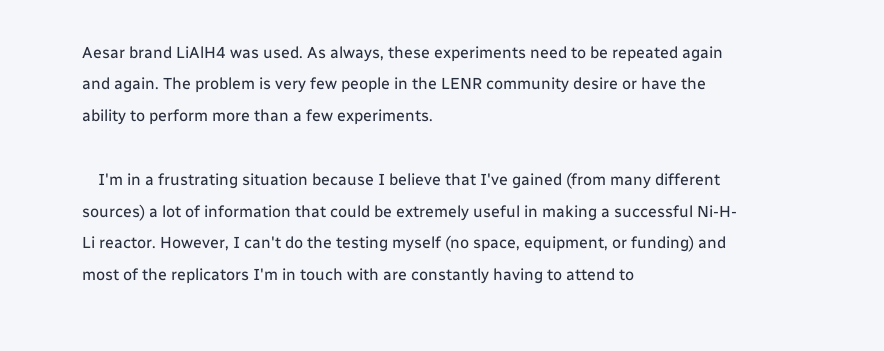Aesar brand LiAlH4 was used. As always, these experiments need to be repeated again and again. The problem is very few people in the LENR community desire or have the ability to perform more than a few experiments.

    I'm in a frustrating situation because I believe that I've gained (from many different sources) a lot of information that could be extremely useful in making a successful Ni-H-Li reactor. However, I can't do the testing myself (no space, equipment, or funding) and most of the replicators I'm in touch with are constantly having to attend to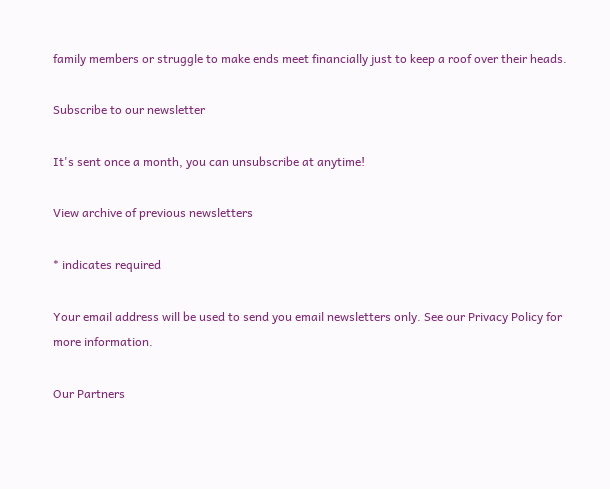family members or struggle to make ends meet financially just to keep a roof over their heads.

Subscribe to our newsletter

It's sent once a month, you can unsubscribe at anytime!

View archive of previous newsletters

* indicates required

Your email address will be used to send you email newsletters only. See our Privacy Policy for more information.

Our Partners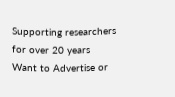Supporting researchers for over 20 years
Want to Advertise or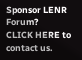Sponsor LENR Forum?
CLICK HERE to contact us.